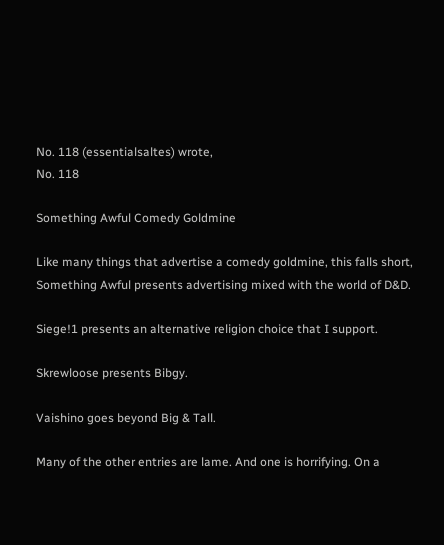No. 118 (essentialsaltes) wrote,
No. 118

Something Awful Comedy Goldmine

Like many things that advertise a comedy goldmine, this falls short, Something Awful presents advertising mixed with the world of D&D.

Siege!1 presents an alternative religion choice that I support.

Skrewloose presents Bibgy.

Vaishino goes beyond Big & Tall.

Many of the other entries are lame. And one is horrifying. On a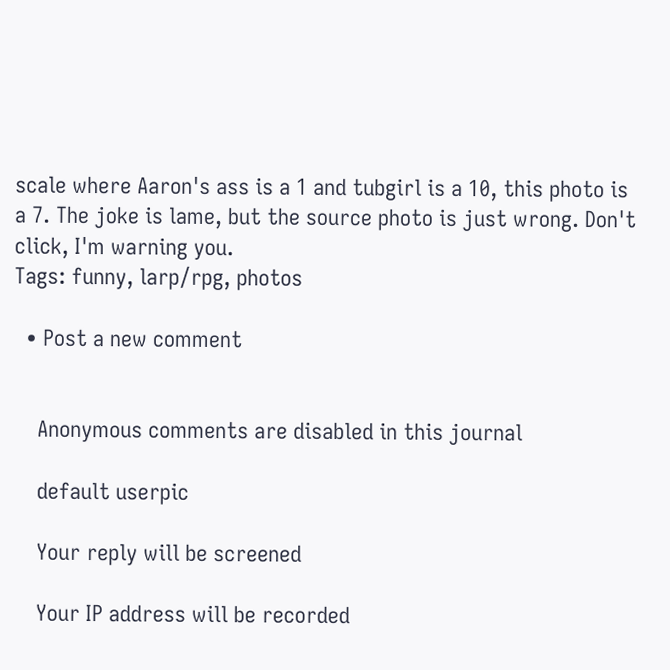scale where Aaron's ass is a 1 and tubgirl is a 10, this photo is a 7. The joke is lame, but the source photo is just wrong. Don't click, I'm warning you.
Tags: funny, larp/rpg, photos

  • Post a new comment


    Anonymous comments are disabled in this journal

    default userpic

    Your reply will be screened

    Your IP address will be recorded